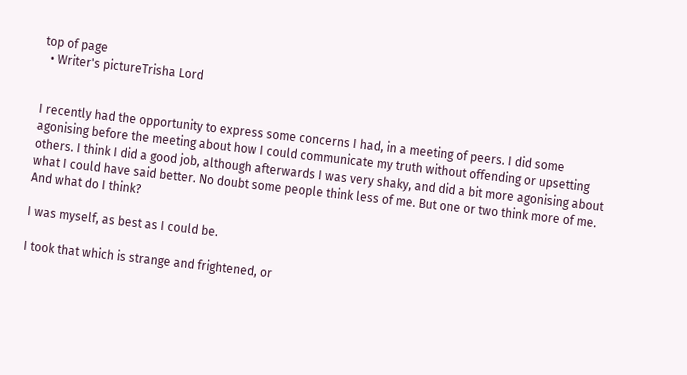top of page
  • Writer's pictureTrisha Lord


I recently had the opportunity to express some concerns I had, in a meeting of peers. I did some agonising before the meeting about how I could communicate my truth without offending or upsetting others. I think I did a good job, although afterwards I was very shaky, and did a bit more agonising about what I could have said better. No doubt some people think less of me. But one or two think more of me. And what do I think?

I was myself, as best as I could be.

I took that which is strange and frightened, or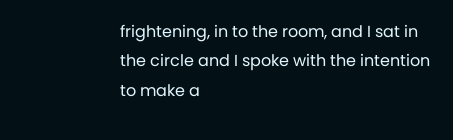frightening, in to the room, and I sat in the circle and I spoke with the intention to make a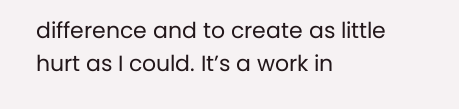difference and to create as little hurt as I could. It’s a work in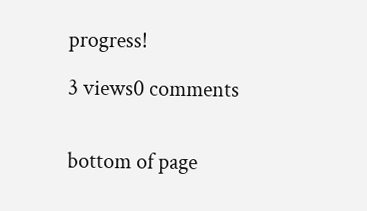progress!

3 views0 comments


bottom of page